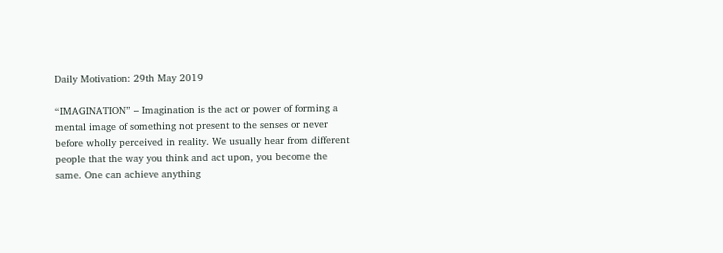Daily Motivation: 29th May 2019

“IMAGINATION” – Imagination is the act or power of forming a mental image of something not present to the senses or never before wholly perceived in reality. We usually hear from different people that the way you think and act upon, you become the same. One can achieve anything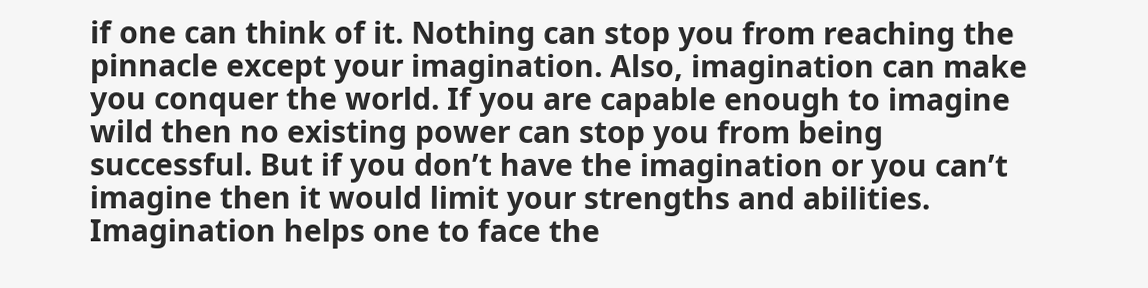if one can think of it. Nothing can stop you from reaching the pinnacle except your imagination. Also, imagination can make you conquer the world. If you are capable enough to imagine wild then no existing power can stop you from being successful. But if you don’t have the imagination or you can’t imagine then it would limit your strengths and abilities. Imagination helps one to face the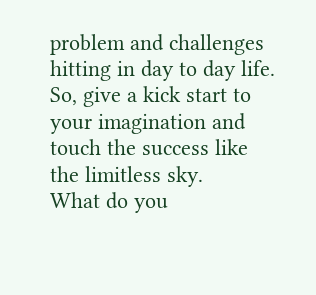problem and challenges hitting in day to day life. So, give a kick start to your imagination and touch the success like the limitless sky.
What do you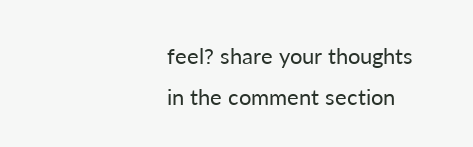feel? share your thoughts in the comment section